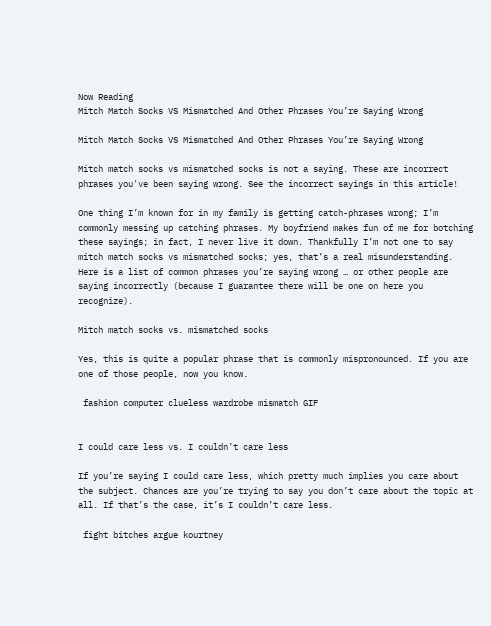Now Reading
Mitch Match Socks VS Mismatched And Other Phrases You’re Saying Wrong

Mitch Match Socks VS Mismatched And Other Phrases You’re Saying Wrong

Mitch match socks vs mismatched socks is not a saying. These are incorrect phrases you've been saying wrong. See the incorrect sayings in this article!

One thing I’m known for in my family is getting catch-phrases wrong; I’m commonly messing up catching phrases. My boyfriend makes fun of me for botching these sayings; in fact, I never live it down. Thankfully I’m not one to say mitch match socks vs mismatched socks; yes, that’s a real misunderstanding. Here is a list of common phrases you’re saying wrong … or other people are saying incorrectly (because I guarantee there will be one on here you recognize).

Mitch match socks vs. mismatched socks

Yes, this is quite a popular phrase that is commonly mispronounced. If you are one of those people, now you know.

 fashion computer clueless wardrobe mismatch GIF


I could care less vs. I couldn’t care less

If you’re saying I could care less, which pretty much implies you care about the subject. Chances are you’re trying to say you don’t care about the topic at all. If that’s the case, it’s I couldn’t care less.

 fight bitches argue kourtney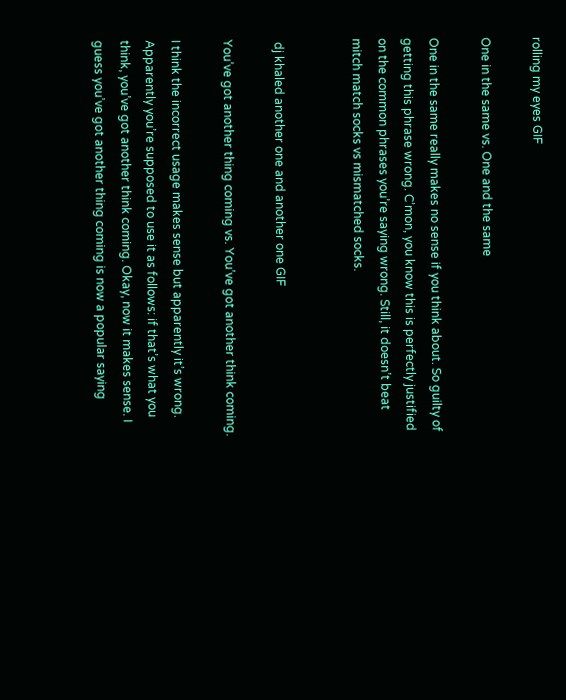rolling my eyes GIF

One in the same vs. One and the same

One in the same really makes no sense if you think about. So guilty of getting this phrase wrong. C’mon, you know this is perfectly justified on the common phrases you’re saying wrong. Still, it doesn’t beat mitch match socks vs mismatched socks.


 dj khaled another one and another one GIF

You’ve got another thing coming vs. You’ve got another think coming.

I think the incorrect usage makes sense but apparently it’s wrong. Apparently you’re supposed to use it as follows: if that’s what you think, you’ve got another think coming. Okay, now it makes sense. I guess you’ve got another thing coming is now a popular saying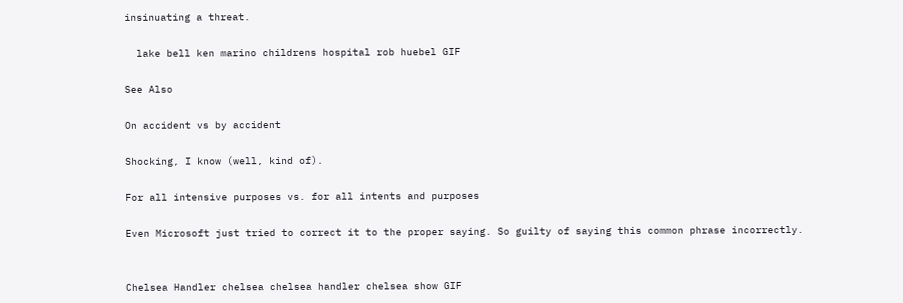insinuating a threat.

  lake bell ken marino childrens hospital rob huebel GIF

See Also

On accident vs by accident

Shocking, I know (well, kind of).

For all intensive purposes vs. for all intents and purposes

Even Microsoft just tried to correct it to the proper saying. So guilty of saying this common phrase incorrectly.


Chelsea Handler chelsea chelsea handler chelsea show GIF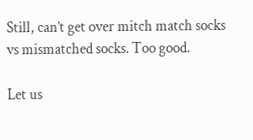Still, can’t get over mitch match socks vs mismatched socks. Too good.

Let us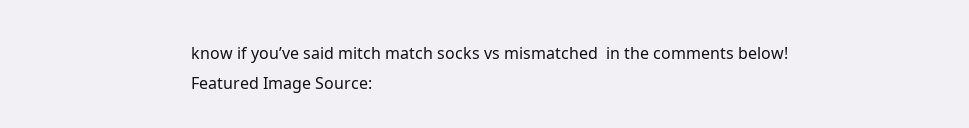know if you’ve said mitch match socks vs mismatched  in the comments below!
Featured Image Source: